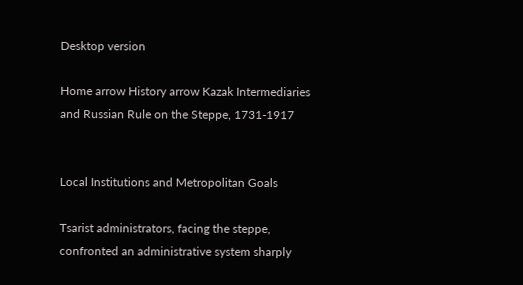Desktop version

Home arrow History arrow Kazak Intermediaries and Russian Rule on the Steppe, 1731-1917


Local Institutions and Metropolitan Goals

Tsarist administrators, facing the steppe, confronted an administrative system sharply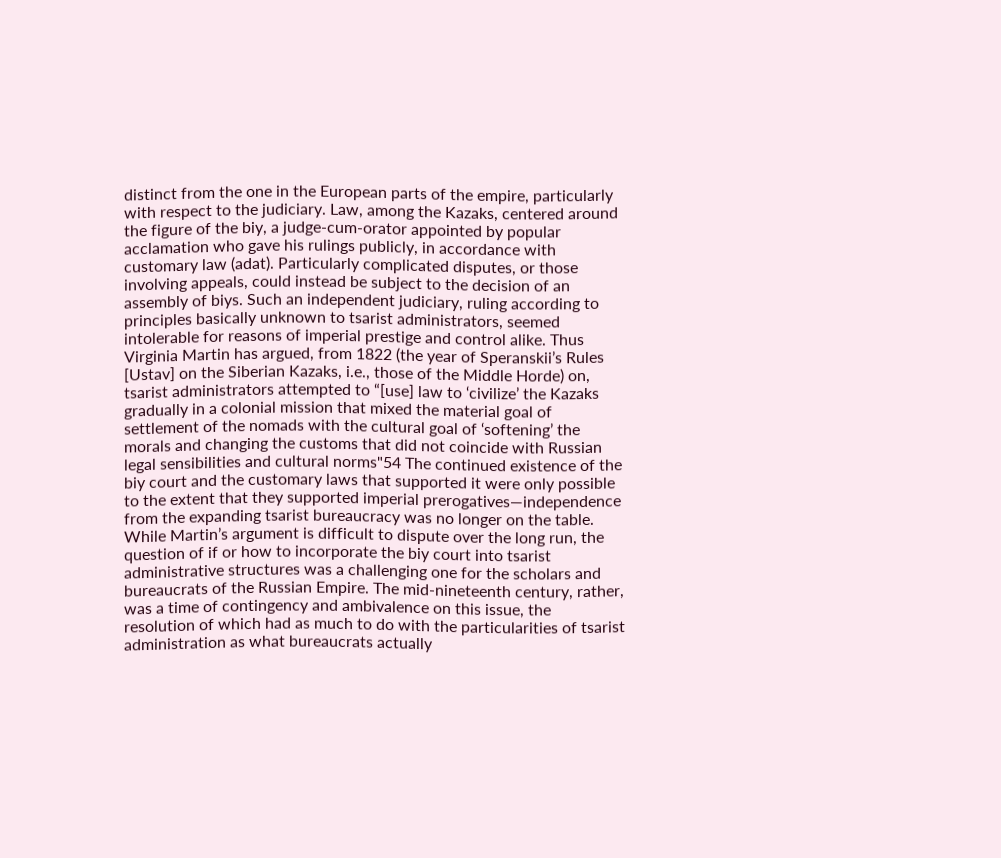distinct from the one in the European parts of the empire, particularly with respect to the judiciary. Law, among the Kazaks, centered around the figure of the biy, a judge-cum-orator appointed by popular acclamation who gave his rulings publicly, in accordance with customary law (adat). Particularly complicated disputes, or those involving appeals, could instead be subject to the decision of an assembly of biys. Such an independent judiciary, ruling according to principles basically unknown to tsarist administrators, seemed intolerable for reasons of imperial prestige and control alike. Thus Virginia Martin has argued, from 1822 (the year of Speranskii’s Rules [Ustav] on the Siberian Kazaks, i.e., those of the Middle Horde) on, tsarist administrators attempted to “[use] law to ‘civilize’ the Kazaks gradually in a colonial mission that mixed the material goal of settlement of the nomads with the cultural goal of ‘softening’ the morals and changing the customs that did not coincide with Russian legal sensibilities and cultural norms"54 The continued existence of the biy court and the customary laws that supported it were only possible to the extent that they supported imperial prerogatives—independence from the expanding tsarist bureaucracy was no longer on the table. While Martin’s argument is difficult to dispute over the long run, the question of if or how to incorporate the biy court into tsarist administrative structures was a challenging one for the scholars and bureaucrats of the Russian Empire. The mid-nineteenth century, rather, was a time of contingency and ambivalence on this issue, the resolution of which had as much to do with the particularities of tsarist administration as what bureaucrats actually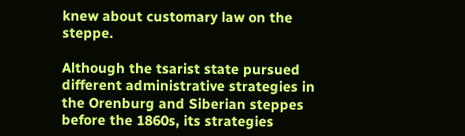knew about customary law on the steppe.

Although the tsarist state pursued different administrative strategies in the Orenburg and Siberian steppes before the 1860s, its strategies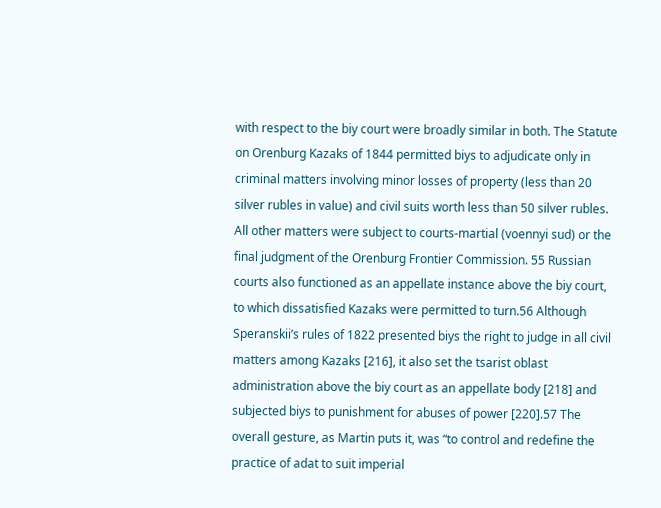with respect to the biy court were broadly similar in both. The Statute on Orenburg Kazaks of 1844 permitted biys to adjudicate only in criminal matters involving minor losses of property (less than 20 silver rubles in value) and civil suits worth less than 50 silver rubles. All other matters were subject to courts-martial (voennyi sud) or the final judgment of the Orenburg Frontier Commission. 55 Russian courts also functioned as an appellate instance above the biy court, to which dissatisfied Kazaks were permitted to turn.56 Although Speranskii’s rules of 1822 presented biys the right to judge in all civil matters among Kazaks [216], it also set the tsarist oblast administration above the biy court as an appellate body [218] and subjected biys to punishment for abuses of power [220].57 The overall gesture, as Martin puts it, was “to control and redefine the practice of adat to suit imperial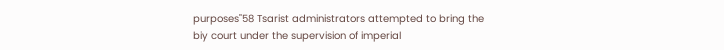purposes"58 Tsarist administrators attempted to bring the biy court under the supervision of imperial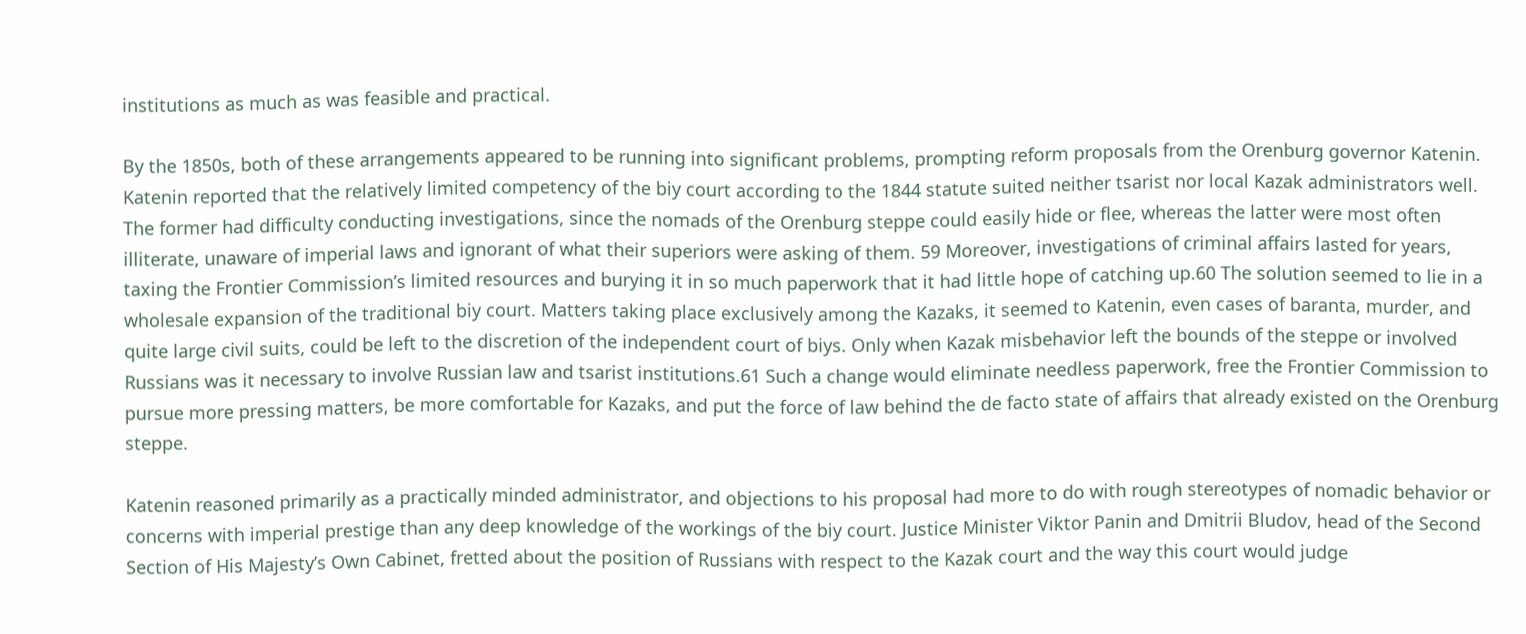institutions as much as was feasible and practical.

By the 1850s, both of these arrangements appeared to be running into significant problems, prompting reform proposals from the Orenburg governor Katenin. Katenin reported that the relatively limited competency of the biy court according to the 1844 statute suited neither tsarist nor local Kazak administrators well. The former had difficulty conducting investigations, since the nomads of the Orenburg steppe could easily hide or flee, whereas the latter were most often illiterate, unaware of imperial laws and ignorant of what their superiors were asking of them. 59 Moreover, investigations of criminal affairs lasted for years, taxing the Frontier Commission’s limited resources and burying it in so much paperwork that it had little hope of catching up.60 The solution seemed to lie in a wholesale expansion of the traditional biy court. Matters taking place exclusively among the Kazaks, it seemed to Katenin, even cases of baranta, murder, and quite large civil suits, could be left to the discretion of the independent court of biys. Only when Kazak misbehavior left the bounds of the steppe or involved Russians was it necessary to involve Russian law and tsarist institutions.61 Such a change would eliminate needless paperwork, free the Frontier Commission to pursue more pressing matters, be more comfortable for Kazaks, and put the force of law behind the de facto state of affairs that already existed on the Orenburg steppe.

Katenin reasoned primarily as a practically minded administrator, and objections to his proposal had more to do with rough stereotypes of nomadic behavior or concerns with imperial prestige than any deep knowledge of the workings of the biy court. Justice Minister Viktor Panin and Dmitrii Bludov, head of the Second Section of His Majesty’s Own Cabinet, fretted about the position of Russians with respect to the Kazak court and the way this court would judge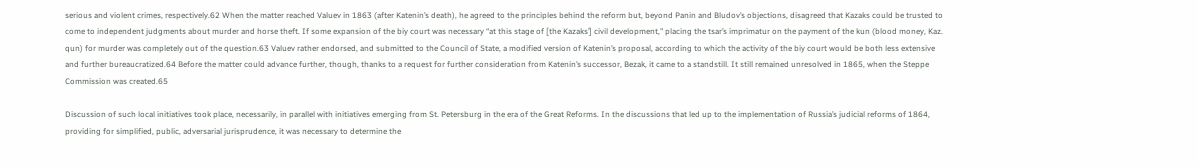serious and violent crimes, respectively.62 When the matter reached Valuev in 1863 (after Katenin’s death), he agreed to the principles behind the reform but, beyond Panin and Bludov’s objections, disagreed that Kazaks could be trusted to come to independent judgments about murder and horse theft. If some expansion of the biy court was necessary “at this stage of [the Kazaks’] civil development," placing the tsar’s imprimatur on the payment of the kun (blood money, Kaz. qun) for murder was completely out of the question.63 Valuev rather endorsed, and submitted to the Council of State, a modified version of Katenin’s proposal, according to which the activity of the biy court would be both less extensive and further bureaucratized.64 Before the matter could advance further, though, thanks to a request for further consideration from Katenin’s successor, Bezak, it came to a standstill. It still remained unresolved in 1865, when the Steppe Commission was created.65

Discussion of such local initiatives took place, necessarily, in parallel with initiatives emerging from St. Petersburg in the era of the Great Reforms. In the discussions that led up to the implementation of Russia’s judicial reforms of 1864, providing for simplified, public, adversarial jurisprudence, it was necessary to determine the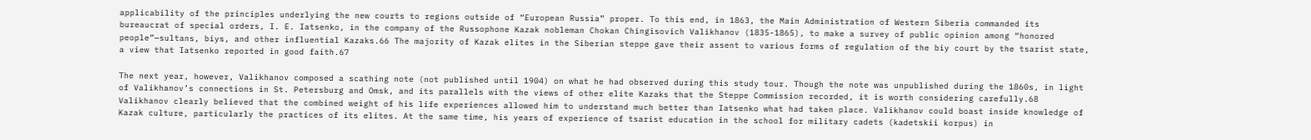applicability of the principles underlying the new courts to regions outside of “European Russia” proper. To this end, in 1863, the Main Administration of Western Siberia commanded its bureaucrat of special orders, I. E. Iatsenko, in the company of the Russophone Kazak nobleman Chokan Chingisovich Valikhanov (1835-1865), to make a survey of public opinion among “honored people”—sultans, biys, and other influential Kazaks.66 The majority of Kazak elites in the Siberian steppe gave their assent to various forms of regulation of the biy court by the tsarist state, a view that Iatsenko reported in good faith.67

The next year, however, Valikhanov composed a scathing note (not published until 1904) on what he had observed during this study tour. Though the note was unpublished during the 1860s, in light of Valikhanov’s connections in St. Petersburg and Omsk, and its parallels with the views of other elite Kazaks that the Steppe Commission recorded, it is worth considering carefully.68 Valikhanov clearly believed that the combined weight of his life experiences allowed him to understand much better than Iatsenko what had taken place. Valikhanov could boast inside knowledge of Kazak culture, particularly the practices of its elites. At the same time, his years of experience of tsarist education in the school for military cadets (kadetskii korpus) in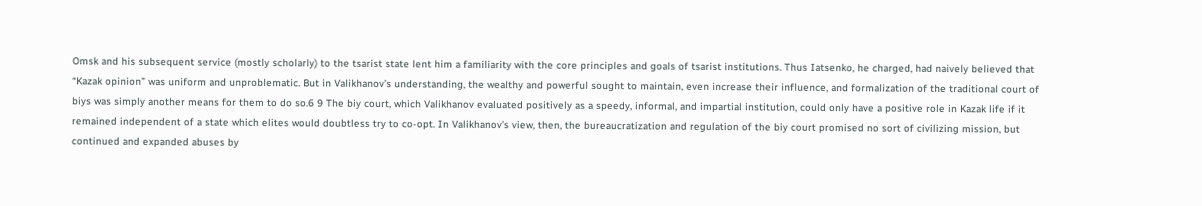Omsk and his subsequent service (mostly scholarly) to the tsarist state lent him a familiarity with the core principles and goals of tsarist institutions. Thus Iatsenko, he charged, had naively believed that “Kazak opinion” was uniform and unproblematic. But in Valikhanov’s understanding, the wealthy and powerful sought to maintain, even increase their influence, and formalization of the traditional court of biys was simply another means for them to do so.6 9 The biy court, which Valikhanov evaluated positively as a speedy, informal, and impartial institution, could only have a positive role in Kazak life if it remained independent of a state which elites would doubtless try to co-opt. In Valikhanov’s view, then, the bureaucratization and regulation of the biy court promised no sort of civilizing mission, but continued and expanded abuses by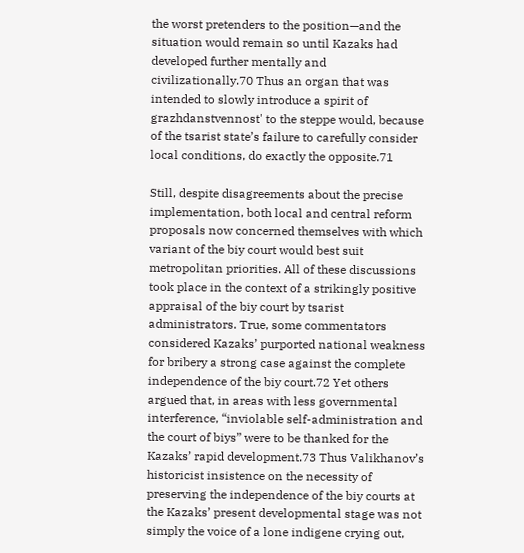the worst pretenders to the position—and the situation would remain so until Kazaks had developed further mentally and civilizationally.70 Thus an organ that was intended to slowly introduce a spirit of grazhdanstvennost' to the steppe would, because of the tsarist state’s failure to carefully consider local conditions, do exactly the opposite.71

Still, despite disagreements about the precise implementation, both local and central reform proposals now concerned themselves with which variant of the biy court would best suit metropolitan priorities. All of these discussions took place in the context of a strikingly positive appraisal of the biy court by tsarist administrators. True, some commentators considered Kazaks’ purported national weakness for bribery a strong case against the complete independence of the biy court.72 Yet others argued that, in areas with less governmental interference, “inviolable self-administration and the court of biys” were to be thanked for the Kazaks’ rapid development.73 Thus Valikhanov’s historicist insistence on the necessity of preserving the independence of the biy courts at the Kazaks’ present developmental stage was not simply the voice of a lone indigene crying out,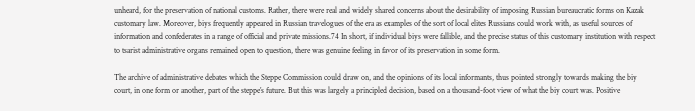unheard, for the preservation of national customs. Rather, there were real and widely shared concerns about the desirability of imposing Russian bureaucratic forms on Kazak customary law. Moreover, biys frequently appeared in Russian travelogues of the era as examples of the sort of local elites Russians could work with, as useful sources of information and confederates in a range of official and private missions.74 In short, if individual biys were fallible, and the precise status of this customary institution with respect to tsarist administrative organs remained open to question, there was genuine feeling in favor of its preservation in some form.

The archive of administrative debates which the Steppe Commission could draw on, and the opinions of its local informants, thus pointed strongly towards making the biy court, in one form or another, part of the steppe’s future. But this was largely a principled decision, based on a thousand-foot view of what the biy court was. Positive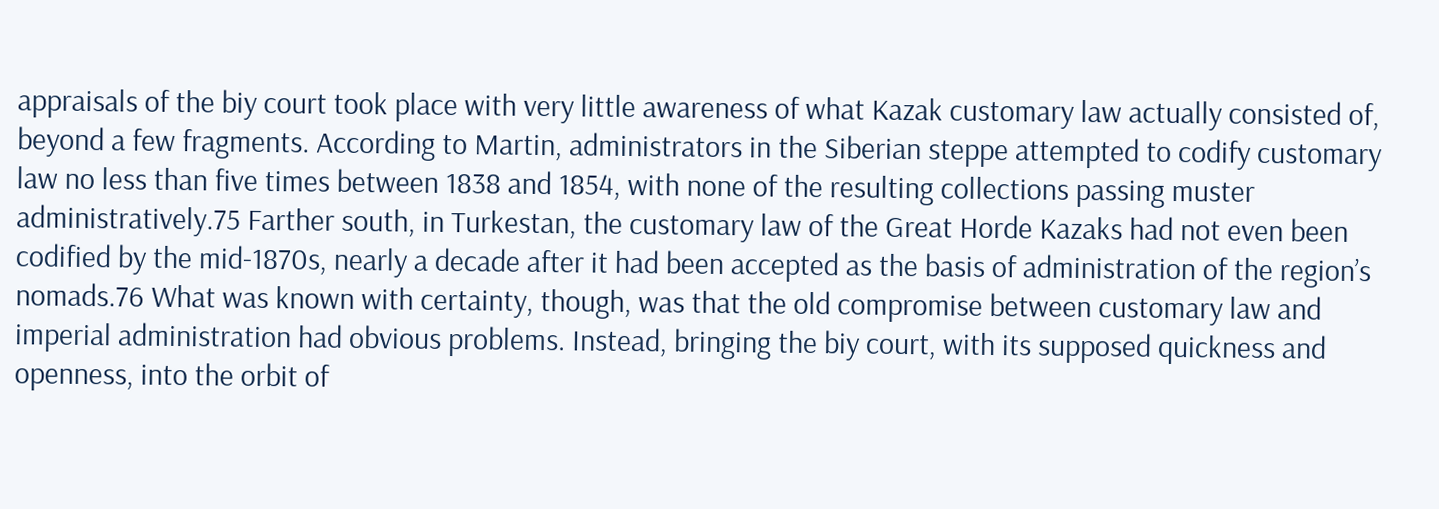appraisals of the biy court took place with very little awareness of what Kazak customary law actually consisted of, beyond a few fragments. According to Martin, administrators in the Siberian steppe attempted to codify customary law no less than five times between 1838 and 1854, with none of the resulting collections passing muster administratively.75 Farther south, in Turkestan, the customary law of the Great Horde Kazaks had not even been codified by the mid-1870s, nearly a decade after it had been accepted as the basis of administration of the region’s nomads.76 What was known with certainty, though, was that the old compromise between customary law and imperial administration had obvious problems. Instead, bringing the biy court, with its supposed quickness and openness, into the orbit of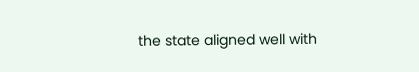the state aligned well with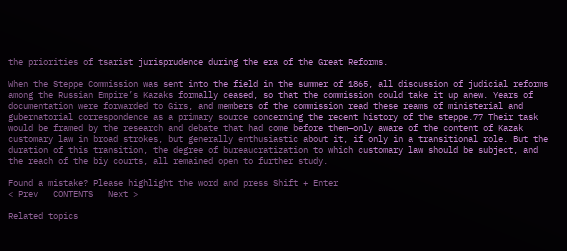the priorities of tsarist jurisprudence during the era of the Great Reforms.

When the Steppe Commission was sent into the field in the summer of 1865, all discussion of judicial reforms among the Russian Empire’s Kazaks formally ceased, so that the commission could take it up anew. Years of documentation were forwarded to Girs, and members of the commission read these reams of ministerial and gubernatorial correspondence as a primary source concerning the recent history of the steppe.77 Their task would be framed by the research and debate that had come before them—only aware of the content of Kazak customary law in broad strokes, but generally enthusiastic about it, if only in a transitional role. But the duration of this transition, the degree of bureaucratization to which customary law should be subject, and the reach of the biy courts, all remained open to further study.

Found a mistake? Please highlight the word and press Shift + Enter
< Prev   CONTENTS   Next >

Related topics